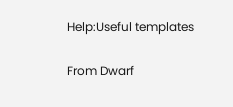Help:Useful templates

From Dwarf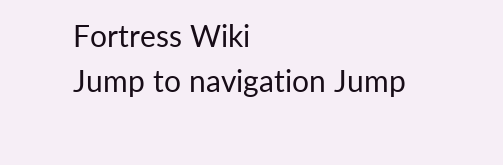Fortress Wiki
Jump to navigation Jump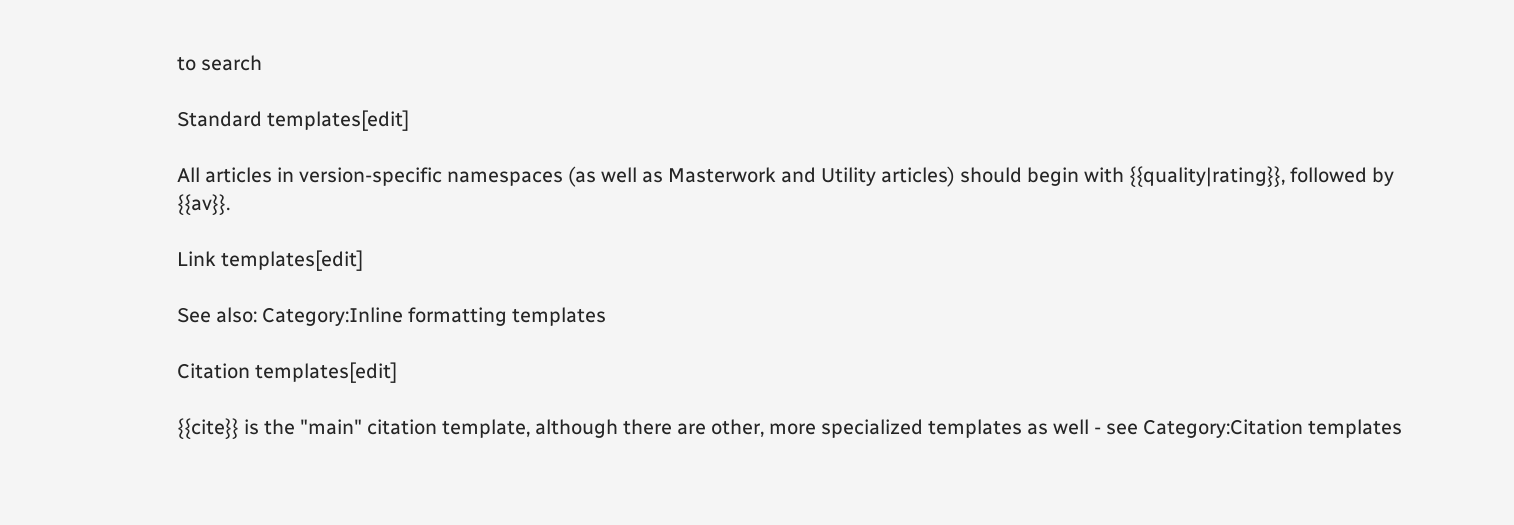to search

Standard templates[edit]

All articles in version-specific namespaces (as well as Masterwork and Utility articles) should begin with {{quality|rating}}, followed by {{av}}.

Link templates[edit]

See also: Category:Inline formatting templates

Citation templates[edit]

{{cite}} is the "main" citation template, although there are other, more specialized templates as well - see Category:Citation templates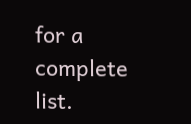for a complete list.